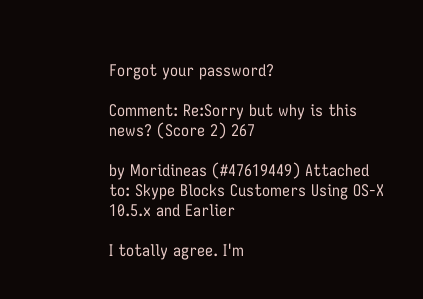Forgot your password?

Comment: Re:Sorry but why is this news? (Score 2) 267

by Moridineas (#47619449) Attached to: Skype Blocks Customers Using OS-X 10.5.x and Earlier

I totally agree. I'm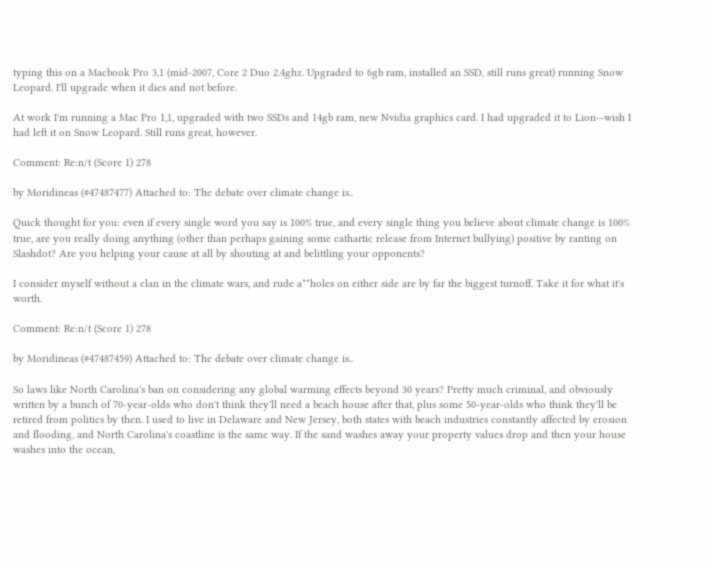typing this on a Macbook Pro 3,1 (mid-2007, Core 2 Duo 2.4ghz. Upgraded to 6gb ram, installed an SSD, still runs great) running Snow Leopard. I'll upgrade when it dies and not before.

At work I'm running a Mac Pro 1,1, upgraded with two SSDs and 14gb ram, new Nvidia graphics card. I had upgraded it to Lion--wish I had left it on Snow Leopard. Still runs great, however.

Comment: Re:n/t (Score 1) 278

by Moridineas (#47487477) Attached to: The debate over climate change is..

Quick thought for you: even if every single word you say is 100% true, and every single thing you believe about climate change is 100% true, are you really doing anything (other than perhaps gaining some cathartic release from Internet bullying) positive by ranting on Slashdot? Are you helping your cause at all by shouting at and belittling your opponents?

I consider myself without a clan in the climate wars, and rude a**holes on either side are by far the biggest turnoff. Take it for what it's worth.

Comment: Re:n/t (Score 1) 278

by Moridineas (#47487459) Attached to: The debate over climate change is..

So laws like North Carolina's ban on considering any global warming effects beyond 30 years? Pretty much criminal, and obviously written by a bunch of 70-year-olds who don't think they'll need a beach house after that, plus some 50-year-olds who think they'll be retired from politics by then. I used to live in Delaware and New Jersey, both states with beach industries constantly affected by erosion and flooding, and North Carolina's coastline is the same way. If the sand washes away your property values drop and then your house washes into the ocean,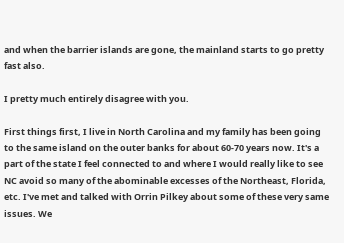and when the barrier islands are gone, the mainland starts to go pretty fast also.

I pretty much entirely disagree with you.

First things first, I live in North Carolina and my family has been going to the same island on the outer banks for about 60-70 years now. It's a part of the state I feel connected to and where I would really like to see NC avoid so many of the abominable excesses of the Northeast, Florida, etc. I've met and talked with Orrin Pilkey about some of these very same issues. We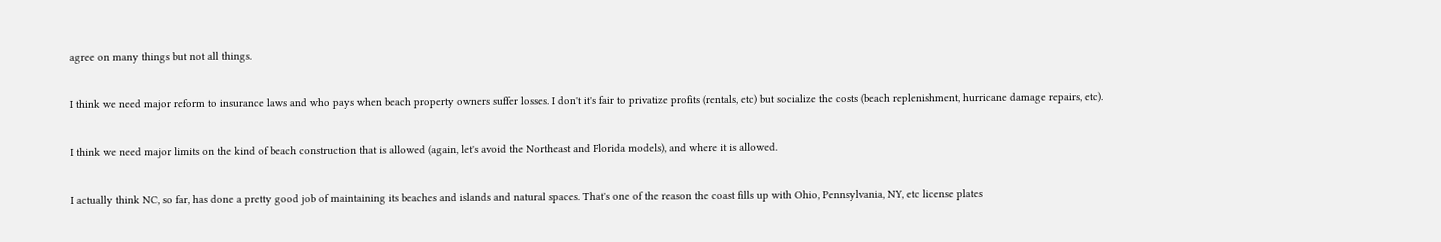agree on many things but not all things.

I think we need major reform to insurance laws and who pays when beach property owners suffer losses. I don't it's fair to privatize profits (rentals, etc) but socialize the costs (beach replenishment, hurricane damage repairs, etc).

I think we need major limits on the kind of beach construction that is allowed (again, let's avoid the Northeast and Florida models), and where it is allowed.

I actually think NC, so far, has done a pretty good job of maintaining its beaches and islands and natural spaces. That's one of the reason the coast fills up with Ohio, Pennsylvania, NY, etc license plates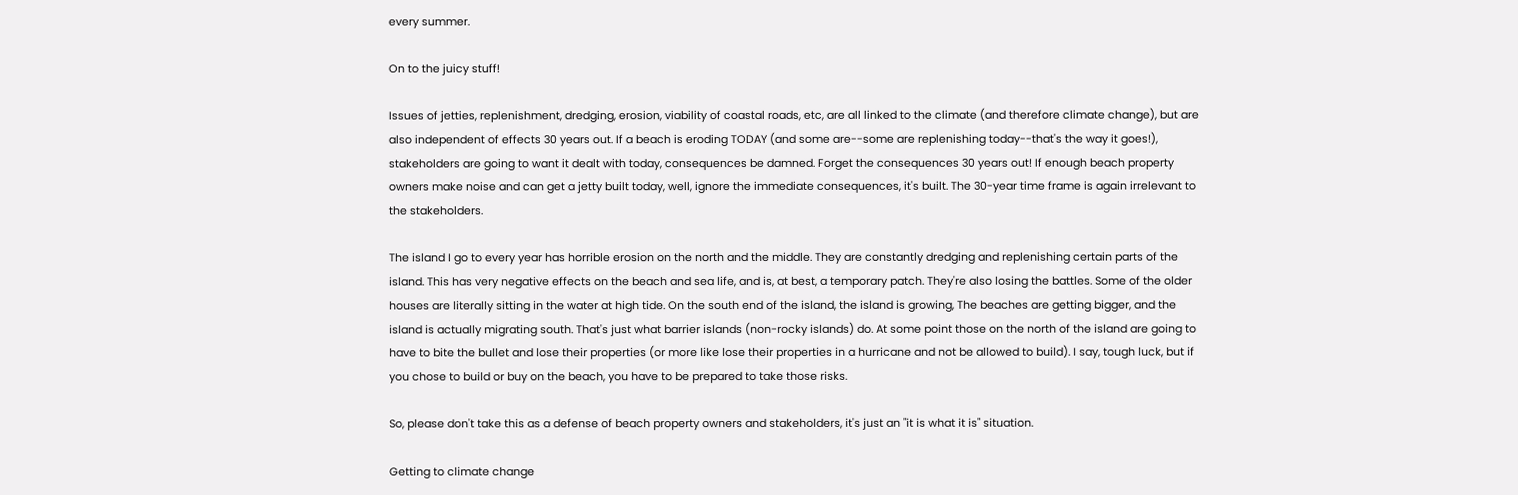every summer.

On to the juicy stuff!

Issues of jetties, replenishment, dredging, erosion, viability of coastal roads, etc, are all linked to the climate (and therefore climate change), but are also independent of effects 30 years out. If a beach is eroding TODAY (and some are--some are replenishing today--that's the way it goes!), stakeholders are going to want it dealt with today, consequences be damned. Forget the consequences 30 years out! If enough beach property owners make noise and can get a jetty built today, well, ignore the immediate consequences, it's built. The 30-year time frame is again irrelevant to the stakeholders.

The island I go to every year has horrible erosion on the north and the middle. They are constantly dredging and replenishing certain parts of the island. This has very negative effects on the beach and sea life, and is, at best, a temporary patch. They're also losing the battles. Some of the older houses are literally sitting in the water at high tide. On the south end of the island, the island is growing, The beaches are getting bigger, and the island is actually migrating south. That's just what barrier islands (non-rocky islands) do. At some point those on the north of the island are going to have to bite the bullet and lose their properties (or more like lose their properties in a hurricane and not be allowed to build). I say, tough luck, but if you chose to build or buy on the beach, you have to be prepared to take those risks.

So, please don't take this as a defense of beach property owners and stakeholders, it's just an "it is what it is" situation.

Getting to climate change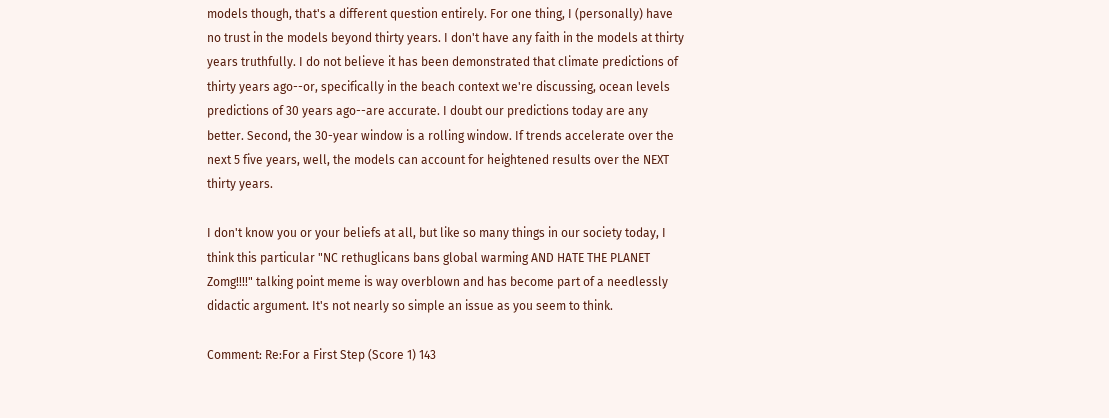models though, that's a different question entirely. For one thing, I (personally) have no trust in the models beyond thirty years. I don't have any faith in the models at thirty years truthfully. I do not believe it has been demonstrated that climate predictions of thirty years ago--or, specifically in the beach context we're discussing, ocean levels predictions of 30 years ago--are accurate. I doubt our predictions today are any better. Second, the 30-year window is a rolling window. If trends accelerate over the next 5 five years, well, the models can account for heightened results over the NEXT thirty years.

I don't know you or your beliefs at all, but like so many things in our society today, I think this particular "NC rethuglicans bans global warming AND HATE THE PLANET Zomg!!!!" talking point meme is way overblown and has become part of a needlessly didactic argument. It's not nearly so simple an issue as you seem to think.

Comment: Re:For a First Step (Score 1) 143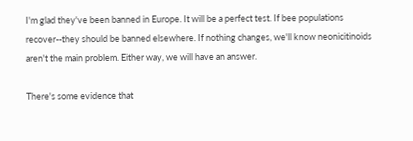I'm glad they've been banned in Europe. It will be a perfect test. If bee populations recover--they should be banned elsewhere. If nothing changes, we'll know neonicitinoids aren't the main problem. Either way, we will have an answer.

There's some evidence that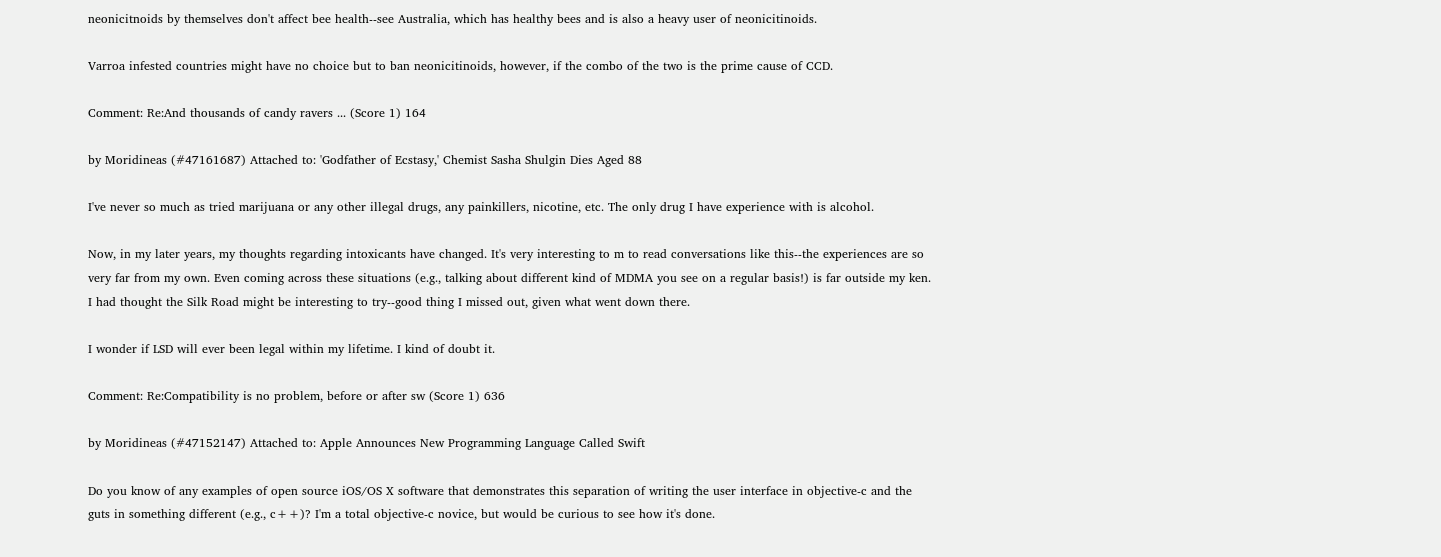neonicitnoids by themselves don't affect bee health--see Australia, which has healthy bees and is also a heavy user of neonicitinoids.

Varroa infested countries might have no choice but to ban neonicitinoids, however, if the combo of the two is the prime cause of CCD.

Comment: Re:And thousands of candy ravers ... (Score 1) 164

by Moridineas (#47161687) Attached to: 'Godfather of Ecstasy,' Chemist Sasha Shulgin Dies Aged 88

I've never so much as tried marijuana or any other illegal drugs, any painkillers, nicotine, etc. The only drug I have experience with is alcohol.

Now, in my later years, my thoughts regarding intoxicants have changed. It's very interesting to m to read conversations like this--the experiences are so very far from my own. Even coming across these situations (e.g., talking about different kind of MDMA you see on a regular basis!) is far outside my ken. I had thought the Silk Road might be interesting to try--good thing I missed out, given what went down there.

I wonder if LSD will ever been legal within my lifetime. I kind of doubt it.

Comment: Re:Compatibility is no problem, before or after sw (Score 1) 636

by Moridineas (#47152147) Attached to: Apple Announces New Programming Language Called Swift

Do you know of any examples of open source iOS/OS X software that demonstrates this separation of writing the user interface in objective-c and the guts in something different (e.g., c++)? I'm a total objective-c novice, but would be curious to see how it's done.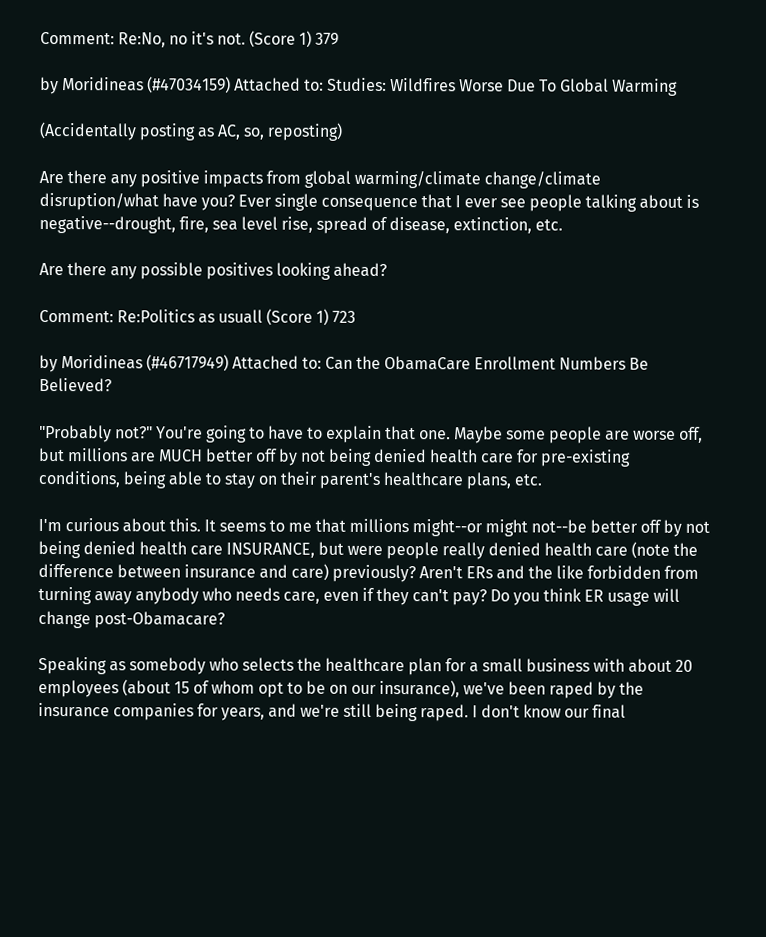Comment: Re:No, no it's not. (Score 1) 379

by Moridineas (#47034159) Attached to: Studies: Wildfires Worse Due To Global Warming

(Accidentally posting as AC, so, reposting)

Are there any positive impacts from global warming/climate change/climate disruption/what have you? Ever single consequence that I ever see people talking about is negative--drought, fire, sea level rise, spread of disease, extinction, etc.

Are there any possible positives looking ahead?

Comment: Re:Politics as usuall (Score 1) 723

by Moridineas (#46717949) Attached to: Can the ObamaCare Enrollment Numbers Be Believed?

"Probably not?" You're going to have to explain that one. Maybe some people are worse off, but millions are MUCH better off by not being denied health care for pre-existing conditions, being able to stay on their parent's healthcare plans, etc.

I'm curious about this. It seems to me that millions might--or might not--be better off by not being denied health care INSURANCE, but were people really denied health care (note the difference between insurance and care) previously? Aren't ERs and the like forbidden from turning away anybody who needs care, even if they can't pay? Do you think ER usage will change post-Obamacare?

Speaking as somebody who selects the healthcare plan for a small business with about 20 employees (about 15 of whom opt to be on our insurance), we've been raped by the insurance companies for years, and we're still being raped. I don't know our final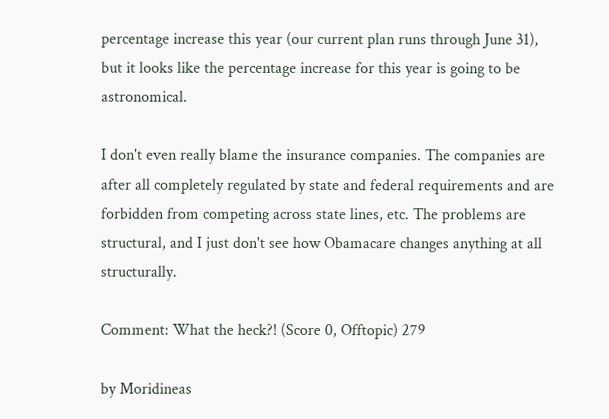percentage increase this year (our current plan runs through June 31), but it looks like the percentage increase for this year is going to be astronomical.

I don't even really blame the insurance companies. The companies are after all completely regulated by state and federal requirements and are forbidden from competing across state lines, etc. The problems are structural, and I just don't see how Obamacare changes anything at all structurally.

Comment: What the heck?! (Score 0, Offtopic) 279

by Moridineas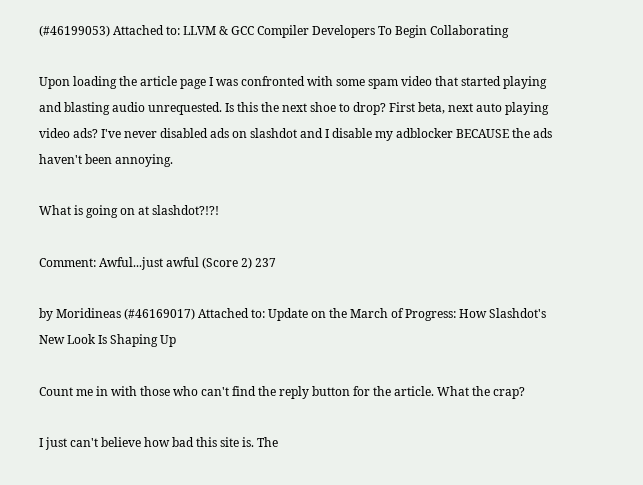(#46199053) Attached to: LLVM & GCC Compiler Developers To Begin Collaborating

Upon loading the article page I was confronted with some spam video that started playing and blasting audio unrequested. Is this the next shoe to drop? First beta, next auto playing video ads? I've never disabled ads on slashdot and I disable my adblocker BECAUSE the ads haven't been annoying.

What is going on at slashdot?!?!

Comment: Awful...just awful (Score 2) 237

by Moridineas (#46169017) Attached to: Update on the March of Progress: How Slashdot's New Look Is Shaping Up

Count me in with those who can't find the reply button for the article. What the crap?

I just can't believe how bad this site is. The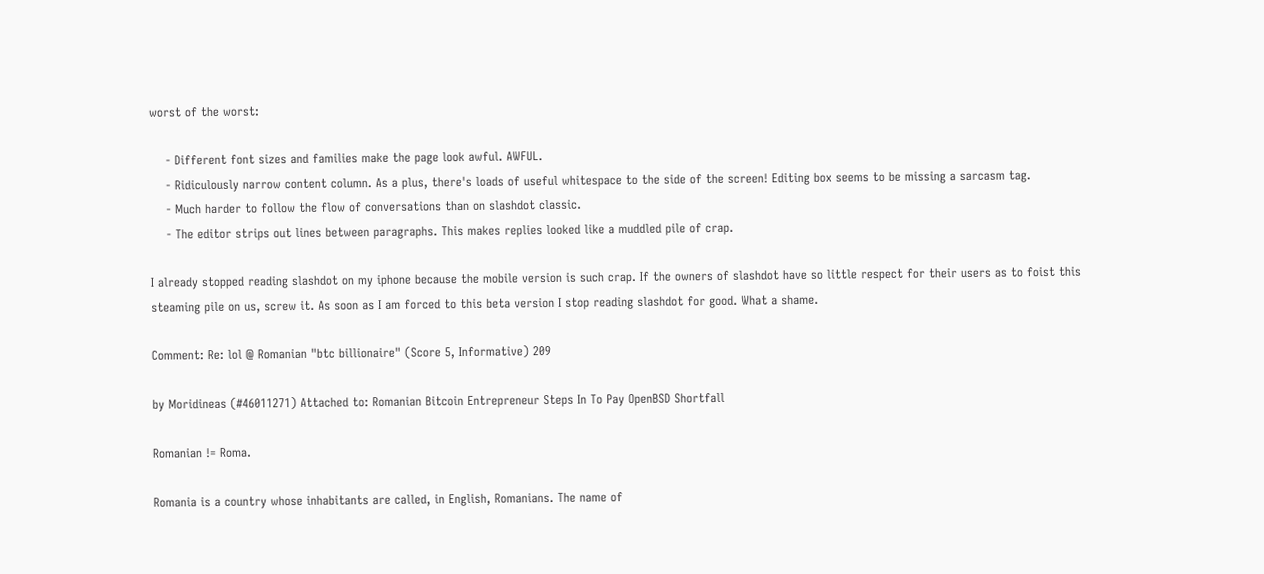worst of the worst:

    - Different font sizes and families make the page look awful. AWFUL.
    - Ridiculously narrow content column. As a plus, there's loads of useful whitespace to the side of the screen! Editing box seems to be missing a sarcasm tag.
    - Much harder to follow the flow of conversations than on slashdot classic.
    - The editor strips out lines between paragraphs. This makes replies looked like a muddled pile of crap.

I already stopped reading slashdot on my iphone because the mobile version is such crap. If the owners of slashdot have so little respect for their users as to foist this steaming pile on us, screw it. As soon as I am forced to this beta version I stop reading slashdot for good. What a shame.

Comment: Re: lol @ Romanian "btc billionaire" (Score 5, Informative) 209

by Moridineas (#46011271) Attached to: Romanian Bitcoin Entrepreneur Steps In To Pay OpenBSD Shortfall

Romanian != Roma.

Romania is a country whose inhabitants are called, in English, Romanians. The name of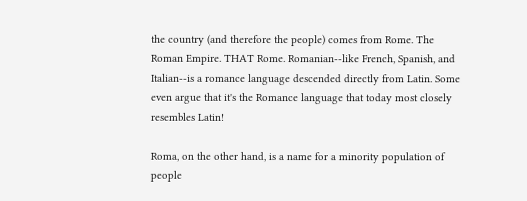the country (and therefore the people) comes from Rome. The Roman Empire. THAT Rome. Romanian--like French, Spanish, and Italian--is a romance language descended directly from Latin. Some even argue that it's the Romance language that today most closely resembles Latin!

Roma, on the other hand, is a name for a minority population of people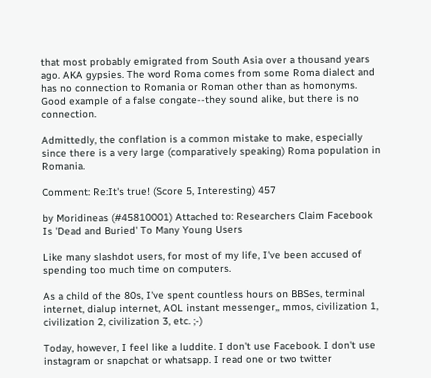that most probably emigrated from South Asia over a thousand years ago. AKA gypsies. The word Roma comes from some Roma dialect and has no connection to Romania or Roman other than as homonyms. Good example of a false congate--they sound alike, but there is no connection.

Admittedly, the conflation is a common mistake to make, especially since there is a very large (comparatively speaking) Roma population in Romania.

Comment: Re:It's true! (Score 5, Interesting) 457

by Moridineas (#45810001) Attached to: Researchers Claim Facebook Is 'Dead and Buried' To Many Young Users

Like many slashdot users, for most of my life, I've been accused of spending too much time on computers.

As a child of the 80s, I've spent countless hours on BBSes, terminal internet, dialup internet, AOL instant messenger,, mmos, civilization 1, civilization 2, civilization 3, etc. ;-)

Today, however, I feel like a luddite. I don't use Facebook. I don't use instagram or snapchat or whatsapp. I read one or two twitter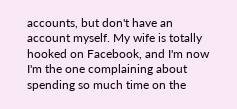accounts, but don't have an account myself. My wife is totally hooked on Facebook, and I'm now I'm the one complaining about spending so much time on the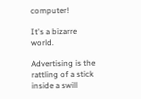computer!

It's a bizarre world.

Advertising is the rattling of a stick inside a swill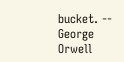bucket. -- George Orwell